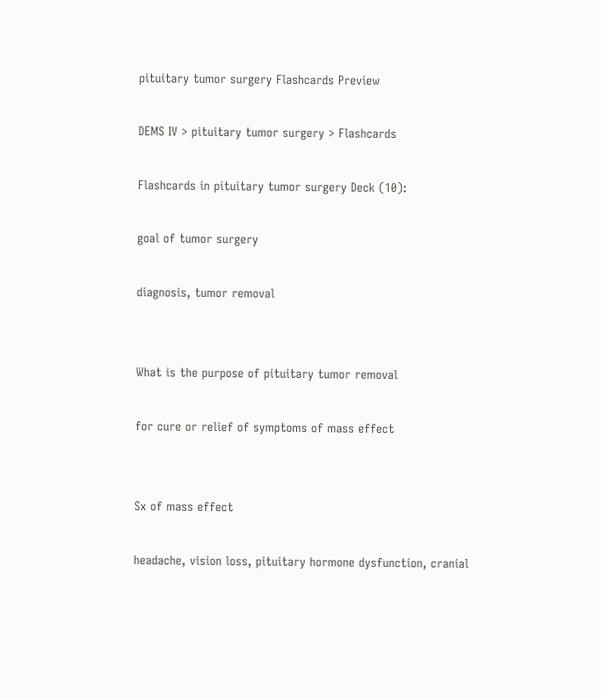pituitary tumor surgery Flashcards Preview

DEMS IV > pituitary tumor surgery > Flashcards

Flashcards in pituitary tumor surgery Deck (10):

goal of tumor surgery

diagnosis, tumor removal


What is the purpose of pituitary tumor removal

for cure or relief of symptoms of mass effect


Sx of mass effect

headache, vision loss, pituitary hormone dysfunction, cranial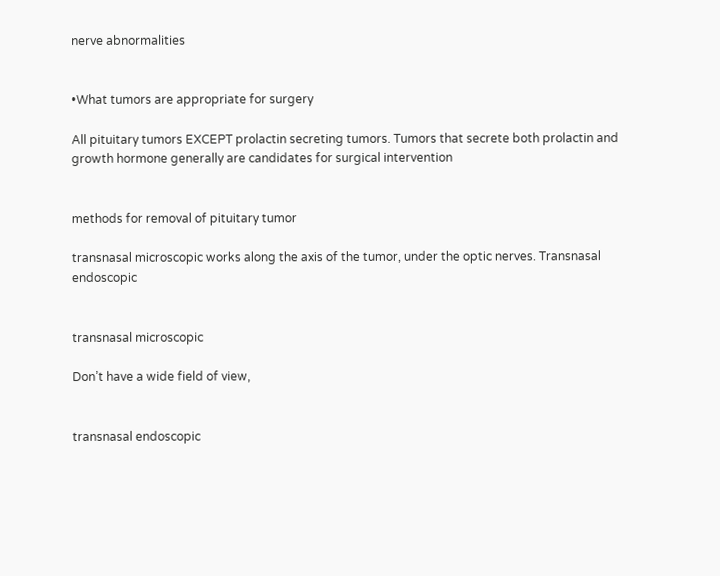nerve abnormalities


•What tumors are appropriate for surgery

All pituitary tumors EXCEPT prolactin secreting tumors. Tumors that secrete both prolactin and growth hormone generally are candidates for surgical intervention


methods for removal of pituitary tumor

transnasal microscopic works along the axis of the tumor, under the optic nerves. Transnasal endoscopic


transnasal microscopic

Don’t have a wide field of view,


transnasal endoscopic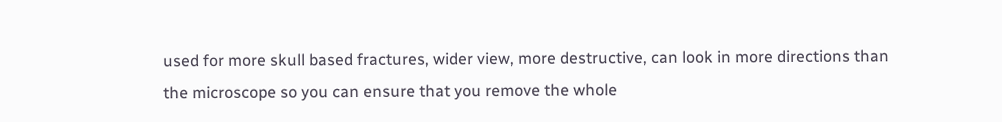used for more skull based fractures, wider view, more destructive, can look in more directions than the microscope so you can ensure that you remove the whole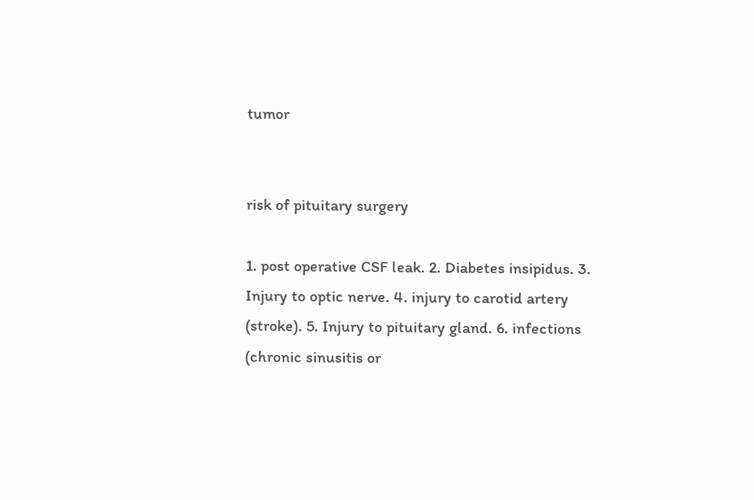tumor


risk of pituitary surgery

1. post operative CSF leak. 2. Diabetes insipidus. 3. Injury to optic nerve. 4. injury to carotid artery (stroke). 5. Injury to pituitary gland. 6. infections (chronic sinusitis or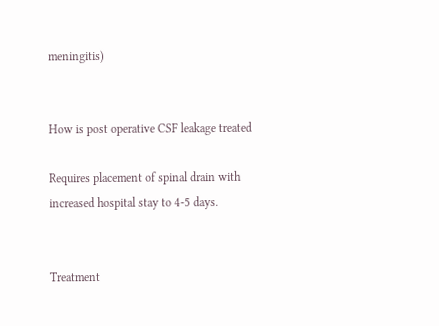meningitis)


How is post operative CSF leakage treated

Requires placement of spinal drain with increased hospital stay to 4-5 days.


Treatment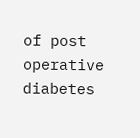of post operative diabetes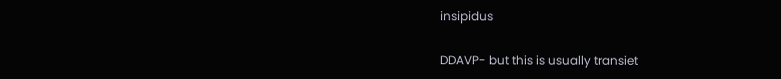insipidus

DDAVP- but this is usually transiet